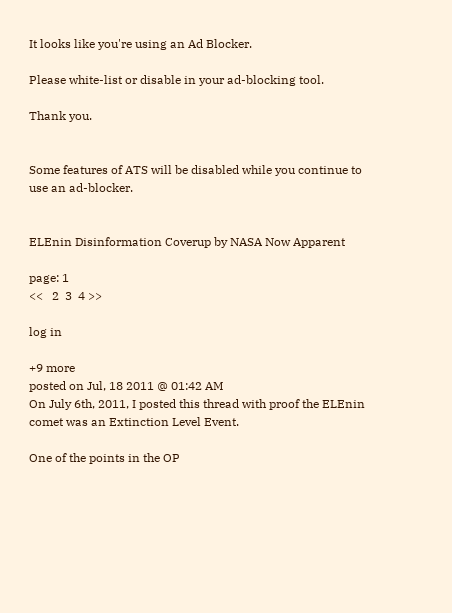It looks like you're using an Ad Blocker.

Please white-list or disable in your ad-blocking tool.

Thank you.


Some features of ATS will be disabled while you continue to use an ad-blocker.


ELEnin Disinformation Coverup by NASA Now Apparent

page: 1
<<   2  3  4 >>

log in

+9 more
posted on Jul, 18 2011 @ 01:42 AM
On July 6th, 2011, I posted this thread with proof the ELEnin comet was an Extinction Level Event.

One of the points in the OP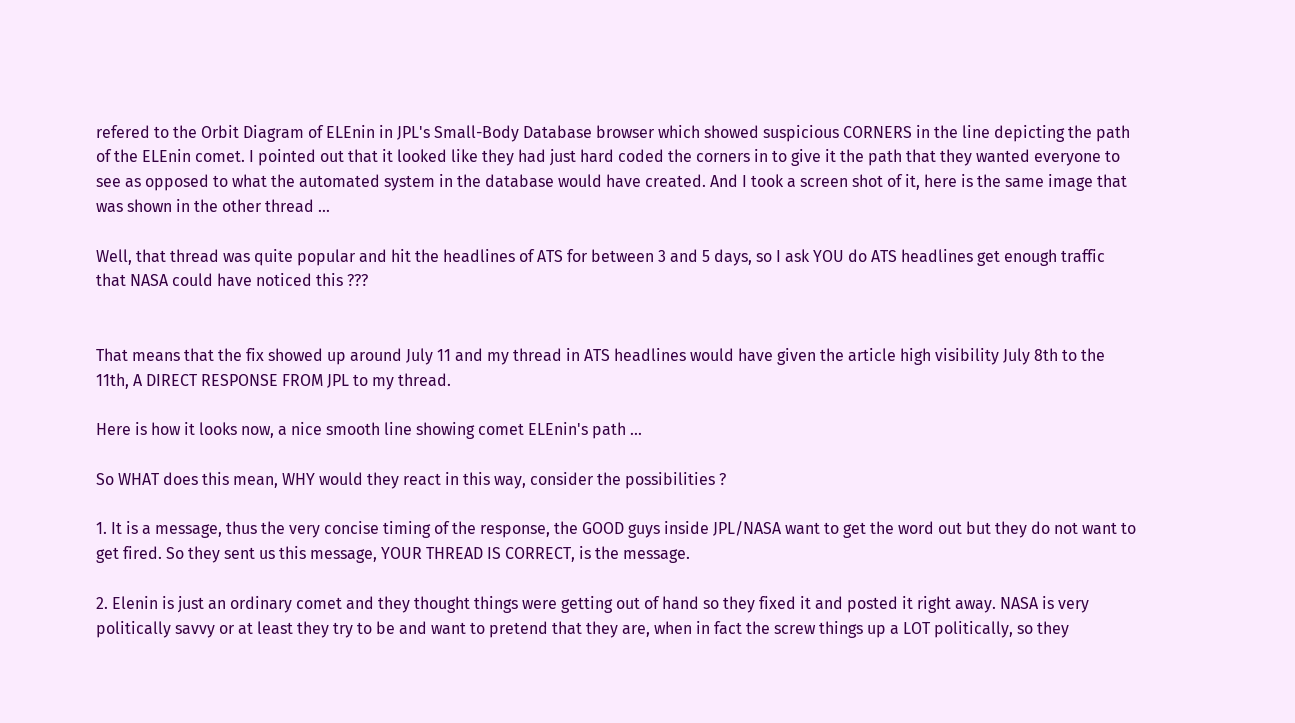refered to the Orbit Diagram of ELEnin in JPL's Small-Body Database browser which showed suspicious CORNERS in the line depicting the path of the ELEnin comet. I pointed out that it looked like they had just hard coded the corners in to give it the path that they wanted everyone to see as opposed to what the automated system in the database would have created. And I took a screen shot of it, here is the same image that was shown in the other thread ...

Well, that thread was quite popular and hit the headlines of ATS for between 3 and 5 days, so I ask YOU do ATS headlines get enough traffic that NASA could have noticed this ???


That means that the fix showed up around July 11 and my thread in ATS headlines would have given the article high visibility July 8th to the 11th, A DIRECT RESPONSE FROM JPL to my thread.

Here is how it looks now, a nice smooth line showing comet ELEnin's path ...

So WHAT does this mean, WHY would they react in this way, consider the possibilities ?

1. It is a message, thus the very concise timing of the response, the GOOD guys inside JPL/NASA want to get the word out but they do not want to get fired. So they sent us this message, YOUR THREAD IS CORRECT, is the message.

2. Elenin is just an ordinary comet and they thought things were getting out of hand so they fixed it and posted it right away. NASA is very politically savvy or at least they try to be and want to pretend that they are, when in fact the screw things up a LOT politically, so they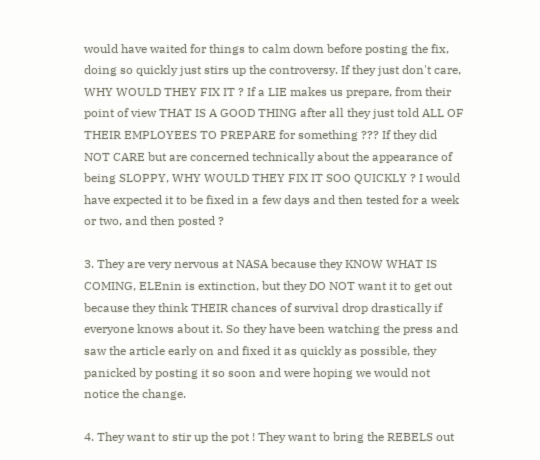would have waited for things to calm down before posting the fix, doing so quickly just stirs up the controversy. If they just don't care, WHY WOULD THEY FIX IT ? If a LIE makes us prepare, from their point of view THAT IS A GOOD THING after all they just told ALL OF THEIR EMPLOYEES TO PREPARE for something ??? If they did NOT CARE but are concerned technically about the appearance of being SLOPPY, WHY WOULD THEY FIX IT SOO QUICKLY ? I would have expected it to be fixed in a few days and then tested for a week or two, and then posted ?

3. They are very nervous at NASA because they KNOW WHAT IS COMING, ELEnin is extinction, but they DO NOT want it to get out because they think THEIR chances of survival drop drastically if everyone knows about it. So they have been watching the press and saw the article early on and fixed it as quickly as possible, they panicked by posting it so soon and were hoping we would not notice the change.

4. They want to stir up the pot ! They want to bring the REBELS out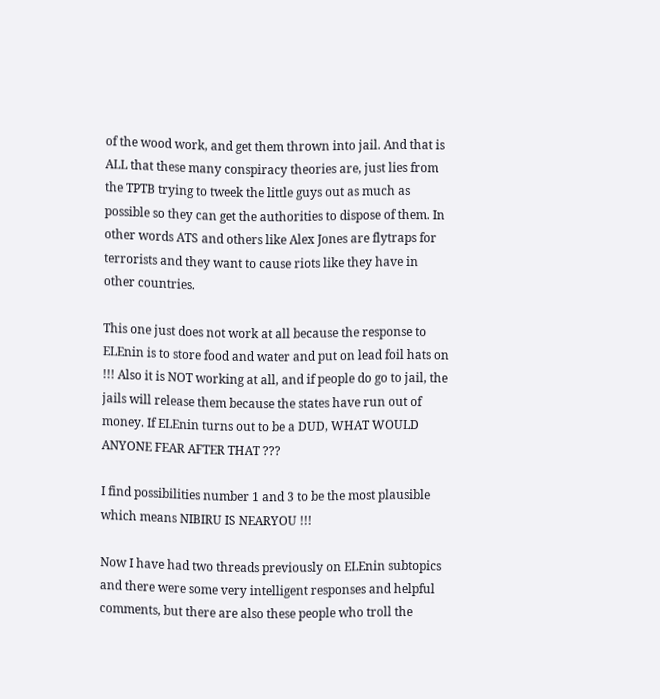of the wood work, and get them thrown into jail. And that is ALL that these many conspiracy theories are, just lies from the TPTB trying to tweek the little guys out as much as possible so they can get the authorities to dispose of them. In other words ATS and others like Alex Jones are flytraps for terrorists and they want to cause riots like they have in other countries.

This one just does not work at all because the response to ELEnin is to store food and water and put on lead foil hats on !!! Also it is NOT working at all, and if people do go to jail, the jails will release them because the states have run out of money. If ELEnin turns out to be a DUD, WHAT WOULD ANYONE FEAR AFTER THAT ???

I find possibilities number 1 and 3 to be the most plausible which means NIBIRU IS NEARYOU !!!

Now I have had two threads previously on ELEnin subtopics and there were some very intelligent responses and helpful comments, but there are also these people who troll the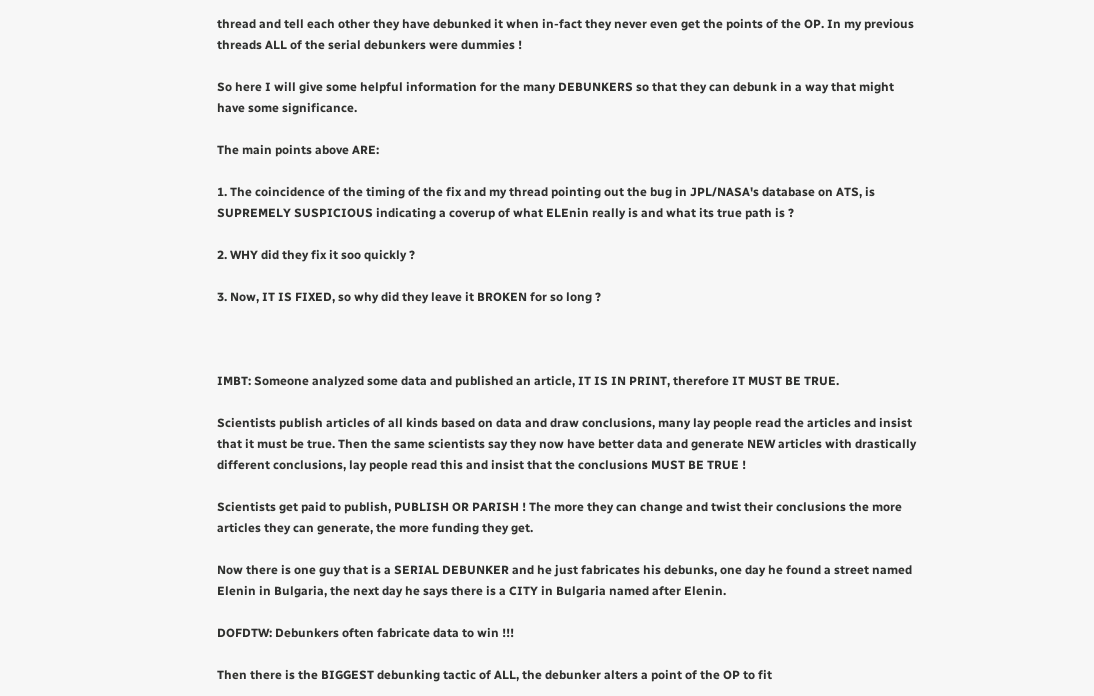thread and tell each other they have debunked it when in-fact they never even get the points of the OP. In my previous threads ALL of the serial debunkers were dummies !

So here I will give some helpful information for the many DEBUNKERS so that they can debunk in a way that might have some significance.

The main points above ARE:

1. The coincidence of the timing of the fix and my thread pointing out the bug in JPL/NASA's database on ATS, is SUPREMELY SUSPICIOUS indicating a coverup of what ELEnin really is and what its true path is ?

2. WHY did they fix it soo quickly ?

3. Now, IT IS FIXED, so why did they leave it BROKEN for so long ?



IMBT: Someone analyzed some data and published an article, IT IS IN PRINT, therefore IT MUST BE TRUE.

Scientists publish articles of all kinds based on data and draw conclusions, many lay people read the articles and insist that it must be true. Then the same scientists say they now have better data and generate NEW articles with drastically different conclusions, lay people read this and insist that the conclusions MUST BE TRUE !

Scientists get paid to publish, PUBLISH OR PARISH ! The more they can change and twist their conclusions the more articles they can generate, the more funding they get.

Now there is one guy that is a SERIAL DEBUNKER and he just fabricates his debunks, one day he found a street named Elenin in Bulgaria, the next day he says there is a CITY in Bulgaria named after Elenin.

DOFDTW: Debunkers often fabricate data to win !!!

Then there is the BIGGEST debunking tactic of ALL, the debunker alters a point of the OP to fit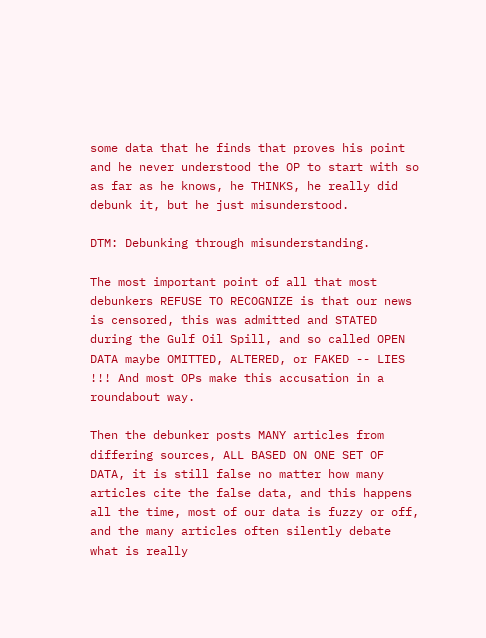some data that he finds that proves his point and he never understood the OP to start with so as far as he knows, he THINKS, he really did debunk it, but he just misunderstood.

DTM: Debunking through misunderstanding.

The most important point of all that most debunkers REFUSE TO RECOGNIZE is that our news is censored, this was admitted and STATED during the Gulf Oil Spill, and so called OPEN DATA maybe OMITTED, ALTERED, or FAKED -- LIES !!! And most OPs make this accusation in a roundabout way.

Then the debunker posts MANY articles from differing sources, ALL BASED ON ONE SET OF DATA, it is still false no matter how many articles cite the false data, and this happens all the time, most of our data is fuzzy or off, and the many articles often silently debate what is really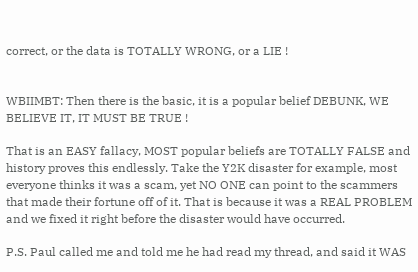correct, or the data is TOTALLY WRONG, or a LIE !


WBIIMBT: Then there is the basic, it is a popular belief DEBUNK, WE BELIEVE IT, IT MUST BE TRUE !

That is an EASY fallacy, MOST popular beliefs are TOTALLY FALSE and history proves this endlessly. Take the Y2K disaster for example, most everyone thinks it was a scam, yet NO ONE can point to the scammers that made their fortune off of it. That is because it was a REAL PROBLEM and we fixed it right before the disaster would have occurred.

P.S. Paul called me and told me he had read my thread, and said it WAS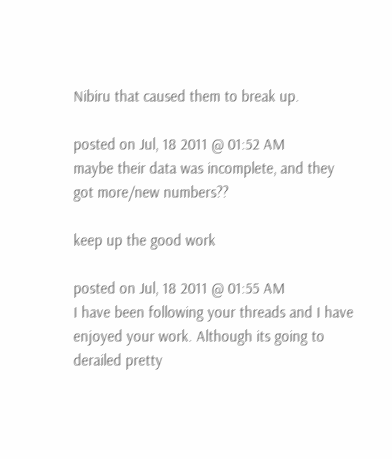Nibiru that caused them to break up.

posted on Jul, 18 2011 @ 01:52 AM
maybe their data was incomplete, and they got more/new numbers??

keep up the good work

posted on Jul, 18 2011 @ 01:55 AM
I have been following your threads and I have enjoyed your work. Although its going to derailed pretty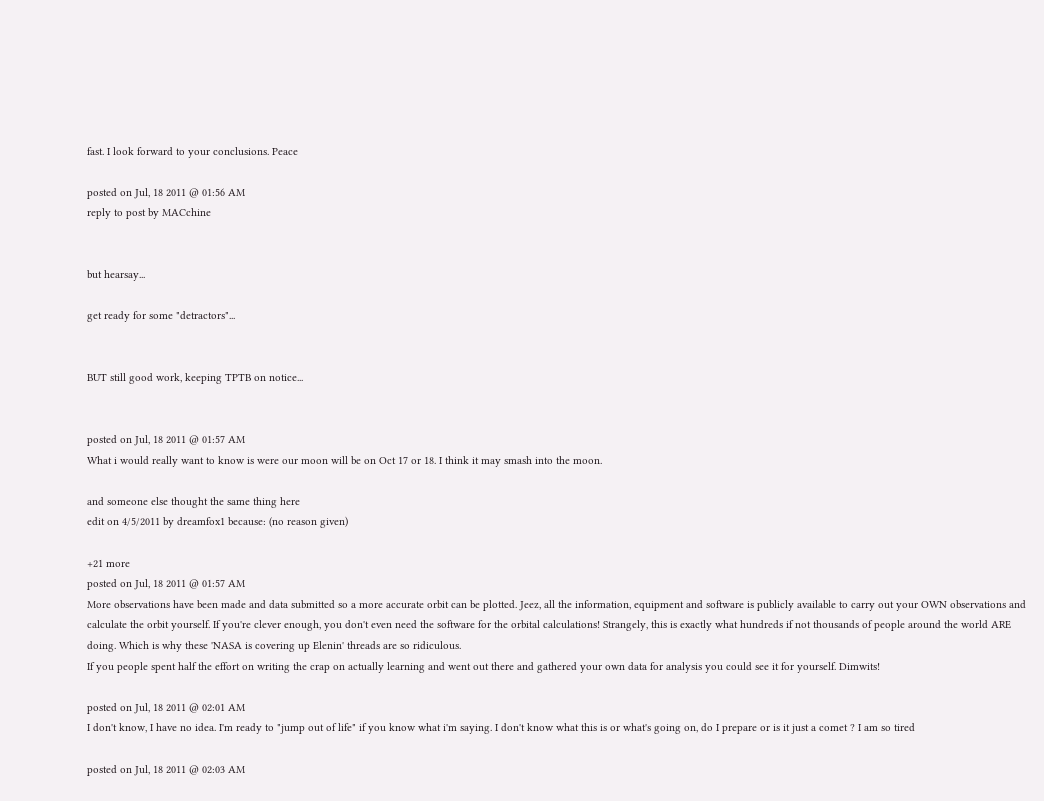fast. I look forward to your conclusions. Peace

posted on Jul, 18 2011 @ 01:56 AM
reply to post by MACchine


but hearsay...

get ready for some "detractors"...


BUT still good work, keeping TPTB on notice...


posted on Jul, 18 2011 @ 01:57 AM
What i would really want to know is were our moon will be on Oct 17 or 18. I think it may smash into the moon.

and someone else thought the same thing here
edit on 4/5/2011 by dreamfox1 because: (no reason given)

+21 more
posted on Jul, 18 2011 @ 01:57 AM
More observations have been made and data submitted so a more accurate orbit can be plotted. Jeez, all the information, equipment and software is publicly available to carry out your OWN observations and calculate the orbit yourself. If you're clever enough, you don't even need the software for the orbital calculations! Strangely, this is exactly what hundreds if not thousands of people around the world ARE doing. Which is why these 'NASA is covering up Elenin' threads are so ridiculous.
If you people spent half the effort on writing the crap on actually learning and went out there and gathered your own data for analysis you could see it for yourself. Dimwits!

posted on Jul, 18 2011 @ 02:01 AM
I don't know, I have no idea. I'm ready to "jump out of life" if you know what i'm saying. I don't know what this is or what's going on, do I prepare or is it just a comet ? I am so tired

posted on Jul, 18 2011 @ 02:03 AM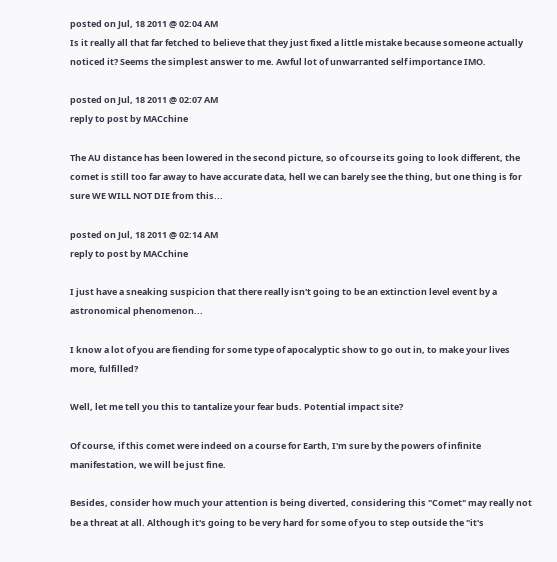posted on Jul, 18 2011 @ 02:04 AM
Is it really all that far fetched to believe that they just fixed a little mistake because someone actually noticed it? Seems the simplest answer to me. Awful lot of unwarranted self importance IMO.

posted on Jul, 18 2011 @ 02:07 AM
reply to post by MACchine

The AU distance has been lowered in the second picture, so of course its going to look different, the comet is still too far away to have accurate data, hell we can barely see the thing, but one thing is for sure WE WILL NOT DIE from this...

posted on Jul, 18 2011 @ 02:14 AM
reply to post by MACchine

I just have a sneaking suspicion that there really isn't going to be an extinction level event by a astronomical phenomenon...

I know a lot of you are fiending for some type of apocalyptic show to go out in, to make your lives more, fulfilled?

Well, let me tell you this to tantalize your fear buds. Potential impact site?

Of course, if this comet were indeed on a course for Earth, I'm sure by the powers of infinite manifestation, we will be just fine.

Besides, consider how much your attention is being diverted, considering this "Comet" may really not be a threat at all. Although it's going to be very hard for some of you to step outside the "it's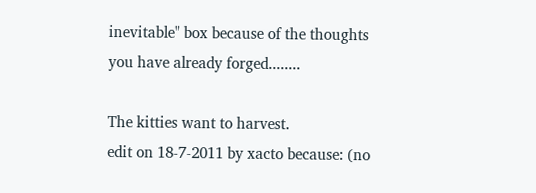inevitable" box because of the thoughts you have already forged........

The kitties want to harvest.
edit on 18-7-2011 by xacto because: (no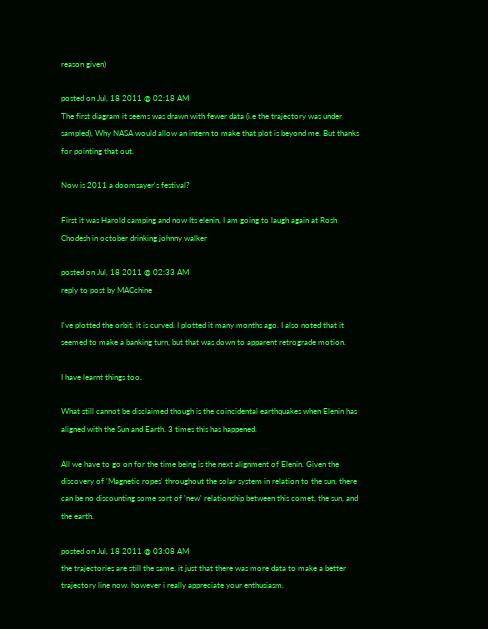reason given)

posted on Jul, 18 2011 @ 02:18 AM
The first diagram it seems was drawn with fewer data (i.e the trajectory was under sampled), Why NASA would allow an intern to make that plot is beyond me. But thanks for pointing that out.

Now is 2011 a doomsayer's festival?

First it was Harold camping and now Its elenin, I am going to laugh again at Rosh Chodesh in october drinking johnny walker

posted on Jul, 18 2011 @ 02:33 AM
reply to post by MACchine

I've plotted the orbit, it is curved. I plotted it many months ago. I also noted that it seemed to make a banking turn, but that was down to apparent retrograde motion.

I have learnt things too.

What still cannot be disclaimed though is the coincidental earthquakes when Elenin has aligned with the Sun and Earth. 3 times this has happened.

All we have to go on for the time being is the next alignment of Elenin. Given the discovery of 'Magnetic ropes' throughout the solar system in relation to the sun, there can be no discounting some sort of 'new' relationship between this comet, the sun, and the earth.

posted on Jul, 18 2011 @ 03:08 AM
the trajectories are still the same. it just that there was more data to make a better trajectory line now. however i really appreciate your enthusiasm.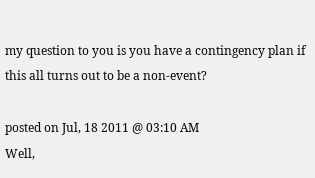my question to you is you have a contingency plan if this all turns out to be a non-event?

posted on Jul, 18 2011 @ 03:10 AM
Well,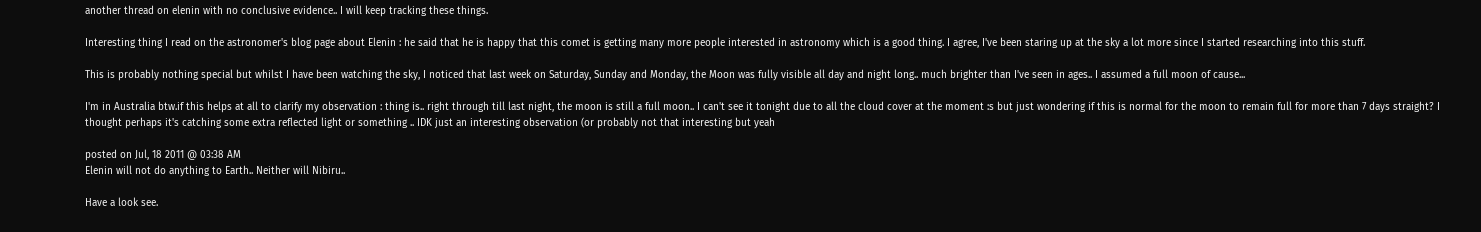another thread on elenin with no conclusive evidence.. I will keep tracking these things.

Interesting thing I read on the astronomer's blog page about Elenin : he said that he is happy that this comet is getting many more people interested in astronomy which is a good thing. I agree, I've been staring up at the sky a lot more since I started researching into this stuff.

This is probably nothing special but whilst I have been watching the sky, I noticed that last week on Saturday, Sunday and Monday, the Moon was fully visible all day and night long.. much brighter than I've seen in ages.. I assumed a full moon of cause...

I'm in Australia btw.if this helps at all to clarify my observation : thing is.. right through till last night, the moon is still a full moon.. I can't see it tonight due to all the cloud cover at the moment :s but just wondering if this is normal for the moon to remain full for more than 7 days straight? I thought perhaps it's catching some extra reflected light or something .. IDK just an interesting observation (or probably not that interesting but yeah

posted on Jul, 18 2011 @ 03:38 AM
Elenin will not do anything to Earth.. Neither will Nibiru..

Have a look see.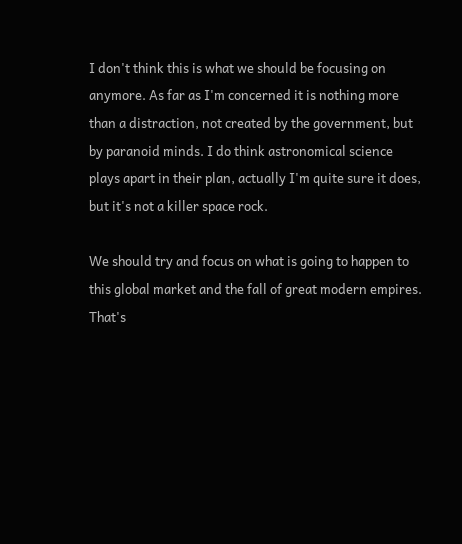I don't think this is what we should be focusing on anymore. As far as I'm concerned it is nothing more than a distraction, not created by the government, but by paranoid minds. I do think astronomical science plays apart in their plan, actually I'm quite sure it does, but it's not a killer space rock.

We should try and focus on what is going to happen to this global market and the fall of great modern empires. That's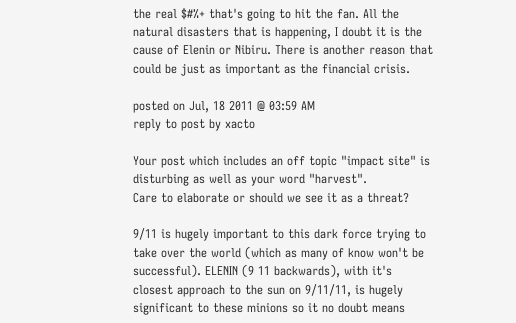the real $#%+ that's going to hit the fan. All the natural disasters that is happening, I doubt it is the cause of Elenin or Nibiru. There is another reason that could be just as important as the financial crisis.

posted on Jul, 18 2011 @ 03:59 AM
reply to post by xacto

Your post which includes an off topic "impact site" is disturbing as well as your word "harvest".
Care to elaborate or should we see it as a threat?

9/11 is hugely important to this dark force trying to take over the world (which as many of know won't be successful). ELENIN (9 11 backwards), with it's closest approach to the sun on 9/11/11, is hugely significant to these minions so it no doubt means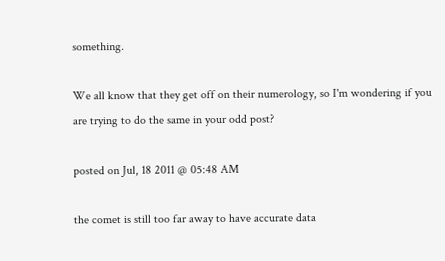something.

We all know that they get off on their numerology, so I'm wondering if you are trying to do the same in your odd post?

posted on Jul, 18 2011 @ 05:48 AM

the comet is still too far away to have accurate data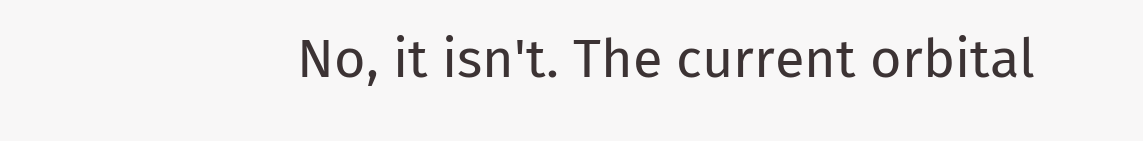No, it isn't. The current orbital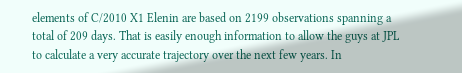elements of C/2010 X1 Elenin are based on 2199 observations spanning a total of 209 days. That is easily enough information to allow the guys at JPL to calculate a very accurate trajectory over the next few years. In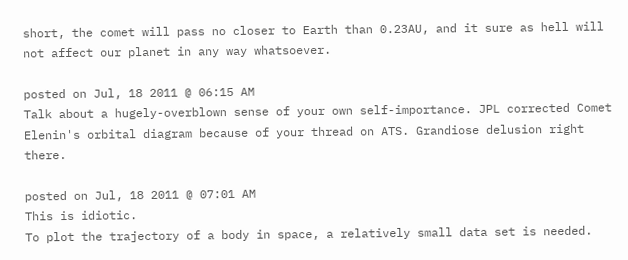short, the comet will pass no closer to Earth than 0.23AU, and it sure as hell will not affect our planet in any way whatsoever.

posted on Jul, 18 2011 @ 06:15 AM
Talk about a hugely-overblown sense of your own self-importance. JPL corrected Comet Elenin's orbital diagram because of your thread on ATS. Grandiose delusion right there.

posted on Jul, 18 2011 @ 07:01 AM
This is idiotic.
To plot the trajectory of a body in space, a relatively small data set is needed.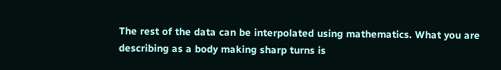The rest of the data can be interpolated using mathematics. What you are describing as a body making sharp turns is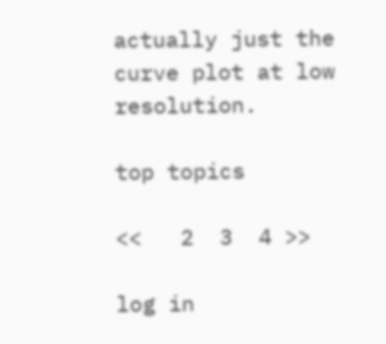actually just the curve plot at low resolution.

top topics

<<   2  3  4 >>

log in